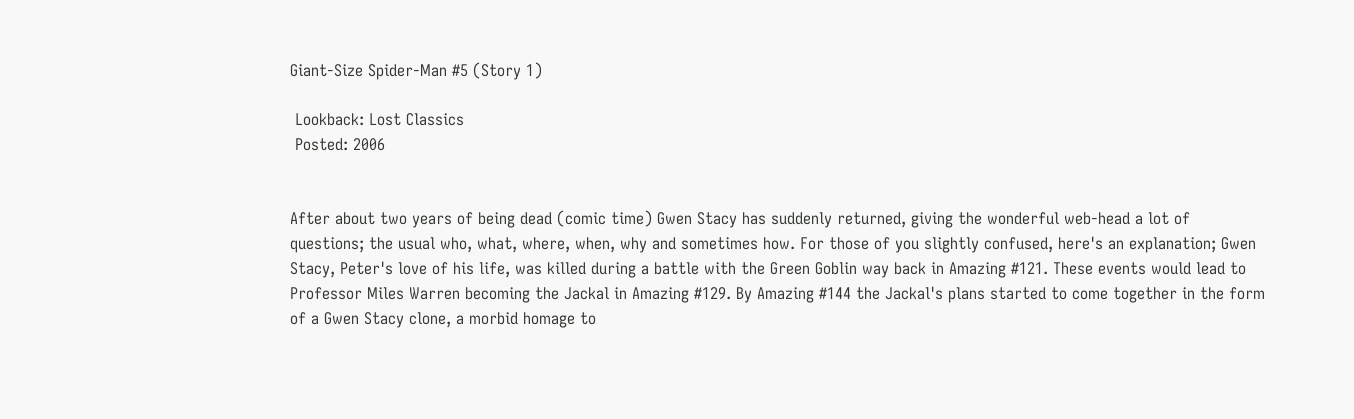Giant-Size Spider-Man #5 (Story 1)

 Lookback: Lost Classics
 Posted: 2006


After about two years of being dead (comic time) Gwen Stacy has suddenly returned, giving the wonderful web-head a lot of questions; the usual who, what, where, when, why and sometimes how. For those of you slightly confused, here's an explanation; Gwen Stacy, Peter's love of his life, was killed during a battle with the Green Goblin way back in Amazing #121. These events would lead to Professor Miles Warren becoming the Jackal in Amazing #129. By Amazing #144 the Jackal's plans started to come together in the form of a Gwen Stacy clone, a morbid homage to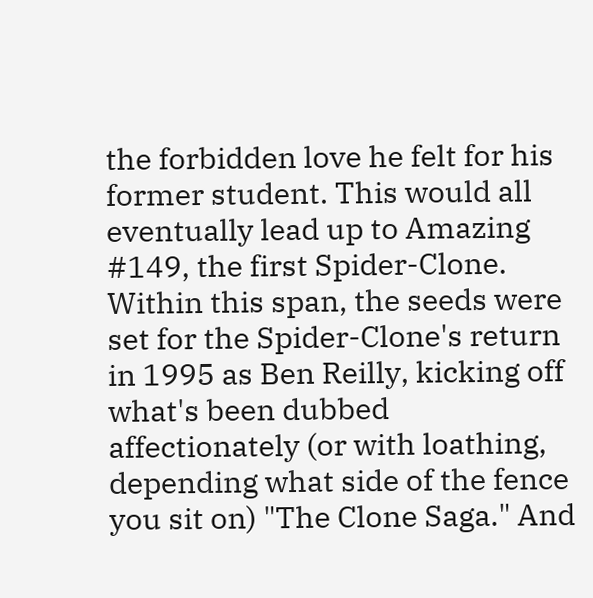the forbidden love he felt for his former student. This would all eventually lead up to Amazing #149, the first Spider-Clone. Within this span, the seeds were set for the Spider-Clone's return in 1995 as Ben Reilly, kicking off what's been dubbed affectionately (or with loathing, depending what side of the fence you sit on) "The Clone Saga." And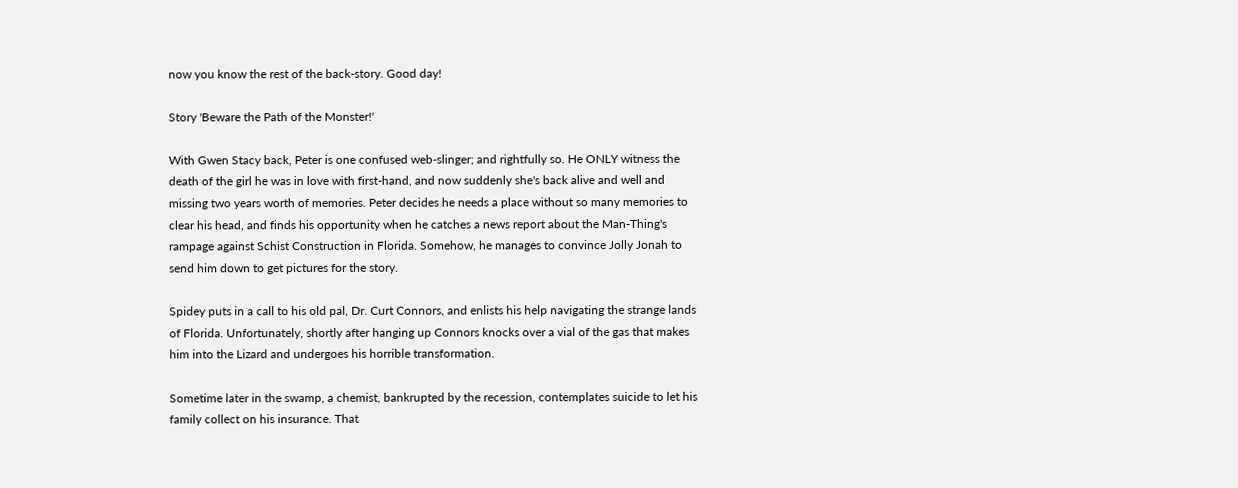now you know the rest of the back-story. Good day!

Story 'Beware the Path of the Monster!'

With Gwen Stacy back, Peter is one confused web-slinger; and rightfully so. He ONLY witness the death of the girl he was in love with first-hand, and now suddenly she's back alive and well and missing two years worth of memories. Peter decides he needs a place without so many memories to clear his head, and finds his opportunity when he catches a news report about the Man-Thing's rampage against Schist Construction in Florida. Somehow, he manages to convince Jolly Jonah to send him down to get pictures for the story.

Spidey puts in a call to his old pal, Dr. Curt Connors, and enlists his help navigating the strange lands of Florida. Unfortunately, shortly after hanging up Connors knocks over a vial of the gas that makes him into the Lizard and undergoes his horrible transformation.

Sometime later in the swamp, a chemist, bankrupted by the recession, contemplates suicide to let his family collect on his insurance. That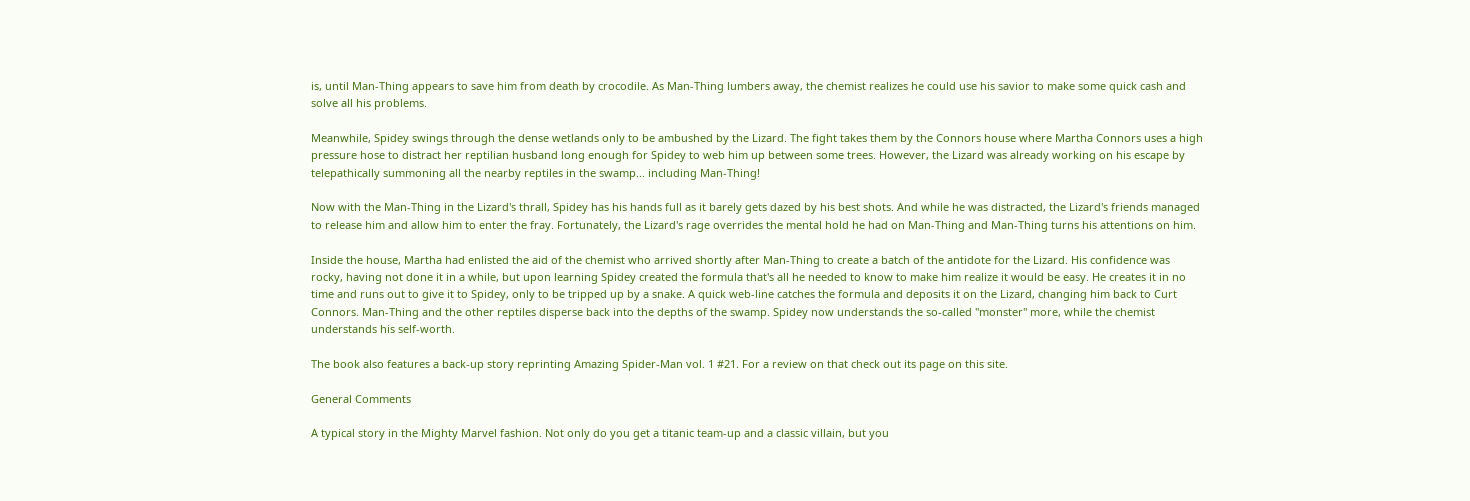is, until Man-Thing appears to save him from death by crocodile. As Man-Thing lumbers away, the chemist realizes he could use his savior to make some quick cash and solve all his problems.

Meanwhile, Spidey swings through the dense wetlands only to be ambushed by the Lizard. The fight takes them by the Connors house where Martha Connors uses a high pressure hose to distract her reptilian husband long enough for Spidey to web him up between some trees. However, the Lizard was already working on his escape by telepathically summoning all the nearby reptiles in the swamp... including Man-Thing!

Now with the Man-Thing in the Lizard's thrall, Spidey has his hands full as it barely gets dazed by his best shots. And while he was distracted, the Lizard's friends managed to release him and allow him to enter the fray. Fortunately, the Lizard's rage overrides the mental hold he had on Man-Thing and Man-Thing turns his attentions on him.

Inside the house, Martha had enlisted the aid of the chemist who arrived shortly after Man-Thing to create a batch of the antidote for the Lizard. His confidence was rocky, having not done it in a while, but upon learning Spidey created the formula that's all he needed to know to make him realize it would be easy. He creates it in no time and runs out to give it to Spidey, only to be tripped up by a snake. A quick web-line catches the formula and deposits it on the Lizard, changing him back to Curt Connors. Man-Thing and the other reptiles disperse back into the depths of the swamp. Spidey now understands the so-called "monster" more, while the chemist understands his self-worth.

The book also features a back-up story reprinting Amazing Spider-Man vol. 1 #21. For a review on that check out its page on this site.

General Comments

A typical story in the Mighty Marvel fashion. Not only do you get a titanic team-up and a classic villain, but you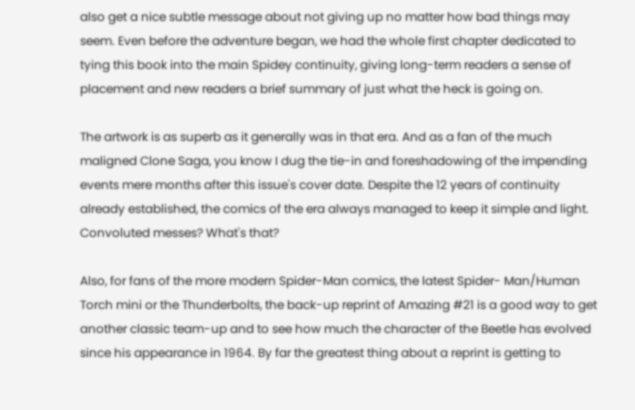also get a nice subtle message about not giving up no matter how bad things may seem. Even before the adventure began, we had the whole first chapter dedicated to tying this book into the main Spidey continuity, giving long-term readers a sense of placement and new readers a brief summary of just what the heck is going on.

The artwork is as superb as it generally was in that era. And as a fan of the much maligned Clone Saga, you know I dug the tie-in and foreshadowing of the impending events mere months after this issue's cover date. Despite the 12 years of continuity already established, the comics of the era always managed to keep it simple and light. Convoluted messes? What's that?

Also, for fans of the more modern Spider-Man comics, the latest Spider- Man/Human Torch mini or the Thunderbolts, the back-up reprint of Amazing #21 is a good way to get another classic team-up and to see how much the character of the Beetle has evolved since his appearance in 1964. By far the greatest thing about a reprint is getting to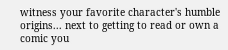witness your favorite character's humble origins... next to getting to read or own a comic you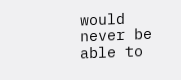would never be able to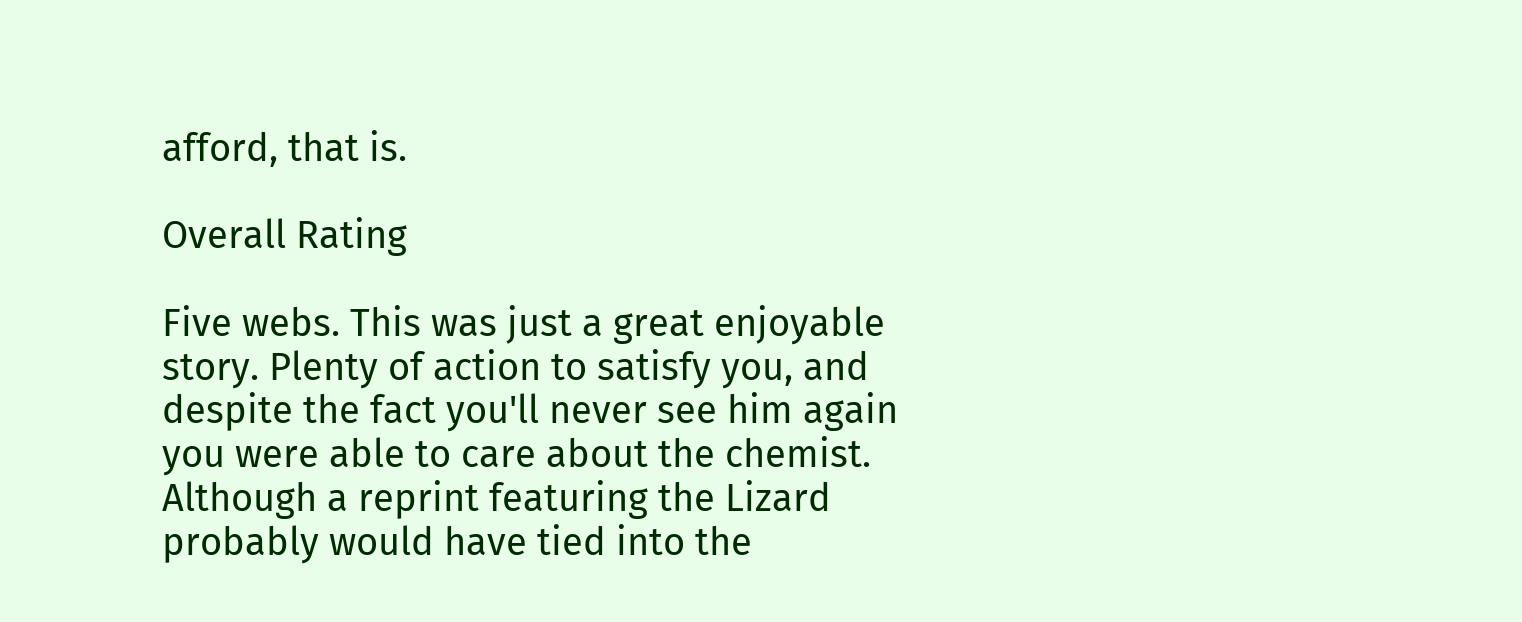afford, that is.

Overall Rating

Five webs. This was just a great enjoyable story. Plenty of action to satisfy you, and despite the fact you'll never see him again you were able to care about the chemist. Although a reprint featuring the Lizard probably would have tied into the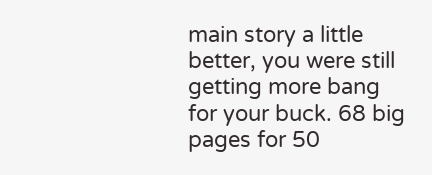main story a little better, you were still getting more bang for your buck. 68 big pages for 50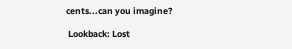cents...can you imagine?

 Lookback: Lost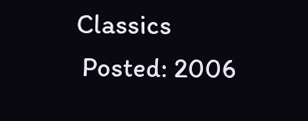Classics
 Posted: 2006